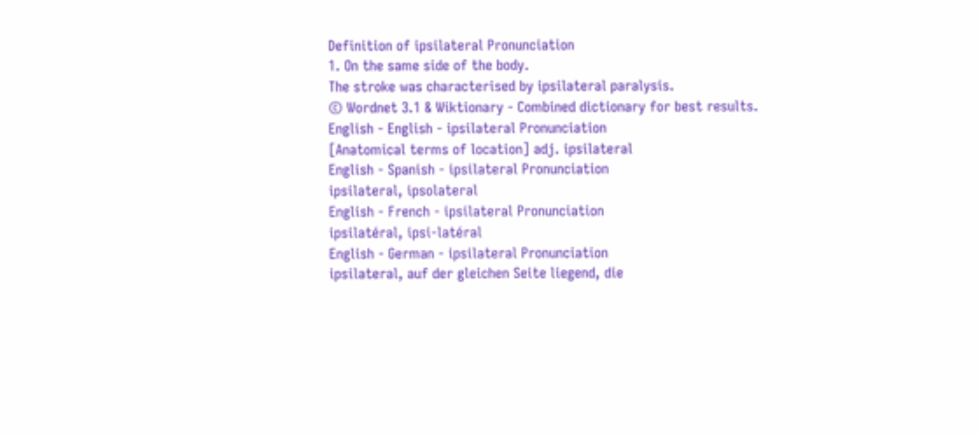Definition of ipsilateral Pronunciation
1. On the same side of the body.
The stroke was characterised by ipsilateral paralysis.
© Wordnet 3.1 & Wiktionary - Combined dictionary for best results.
English - English - ipsilateral Pronunciation
[Anatomical terms of location] adj. ipsilateral
English - Spanish - ipsilateral Pronunciation
ipsilateral, ipsolateral
English - French - ipsilateral Pronunciation
ipsilatéral, ipsi-latéral
English - German - ipsilateral Pronunciation
ipsilateral, auf der gleichen Seite liegend, die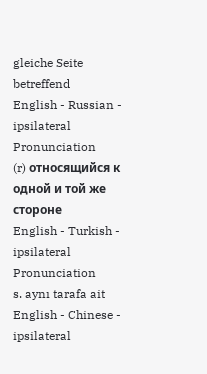gleiche Seite betreffend
English - Russian - ipsilateral Pronunciation
(r) относящийся к одной и той же стороне
English - Turkish - ipsilateral Pronunciation
s. aynı tarafa ait
English - Chinese - ipsilateral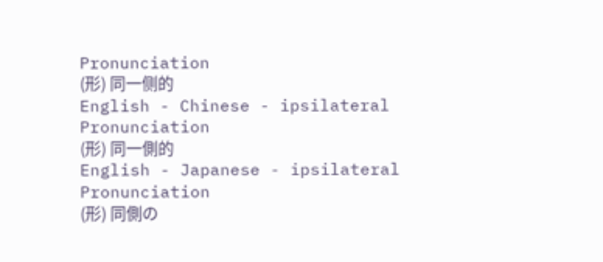Pronunciation
(形) 同一侧的
English - Chinese - ipsilateral Pronunciation
(形) 同一側的
English - Japanese - ipsilateral Pronunciation
(形) 同側の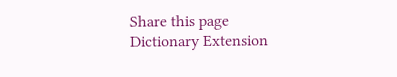Share this page
Dictionary Extension